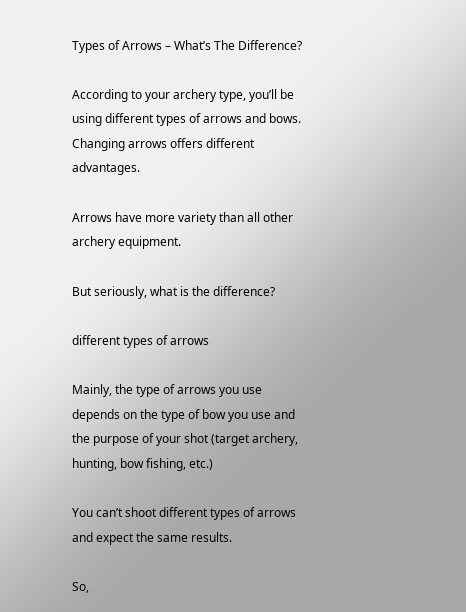Types of Arrows – What’s The Difference?

According to your archery type, you’ll be using different types of arrows and bows. Changing arrows offers different advantages.

Arrows have more variety than all other archery equipment.

But seriously, what is the difference?

different types of arrows

Mainly, the type of arrows you use depends on the type of bow you use and the purpose of your shot (target archery, hunting, bow fishing, etc.)

You can’t shoot different types of arrows and expect the same results.

So,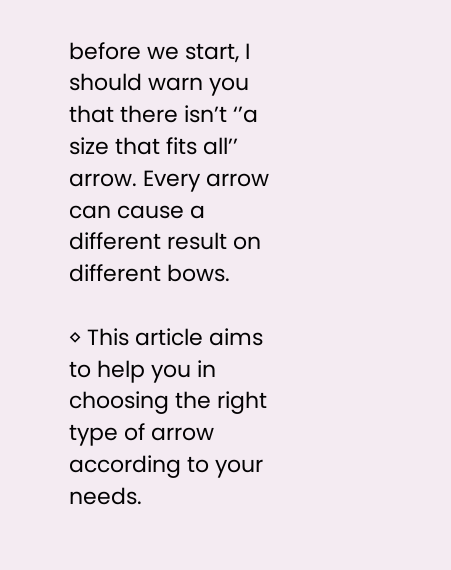before we start, I should warn you that there isn’t ‘’a size that fits all’’ arrow. Every arrow can cause a different result on different bows.

◊ This article aims to help you in choosing the right type of arrow according to your needs.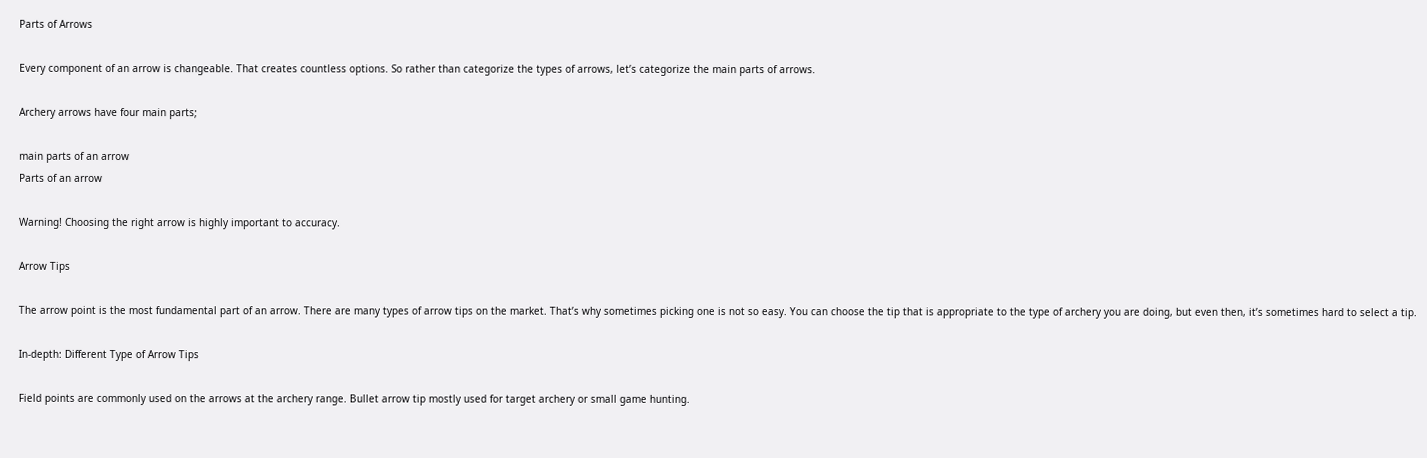Parts of Arrows

Every component of an arrow is changeable. That creates countless options. So rather than categorize the types of arrows, let’s categorize the main parts of arrows.

Archery arrows have four main parts;

main parts of an arrow
Parts of an arrow

Warning! Choosing the right arrow is highly important to accuracy.

Arrow Tips

The arrow point is the most fundamental part of an arrow. There are many types of arrow tips on the market. That’s why sometimes picking one is not so easy. You can choose the tip that is appropriate to the type of archery you are doing, but even then, it’s sometimes hard to select a tip.

In-depth: Different Type of Arrow Tips

Field points are commonly used on the arrows at the archery range. Bullet arrow tip mostly used for target archery or small game hunting.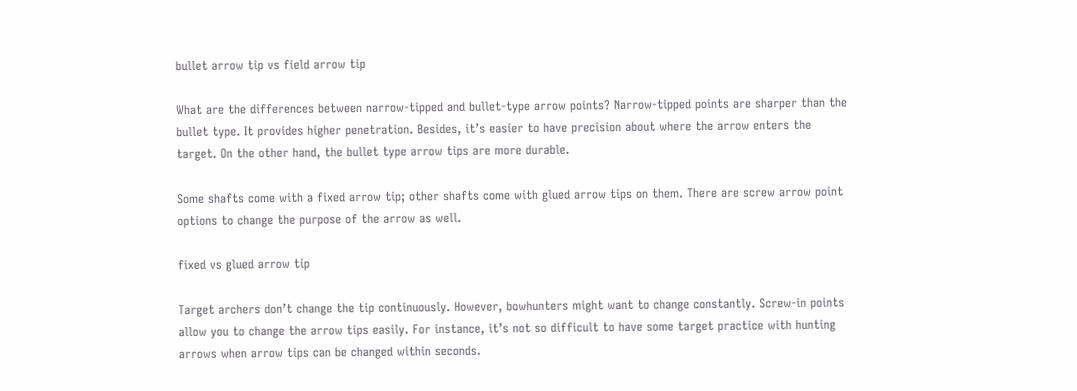bullet arrow tip vs field arrow tip

What are the differences between narrow-tipped and bullet-type arrow points? Narrow-tipped points are sharper than the bullet type. It provides higher penetration. Besides, it’s easier to have precision about where the arrow enters the target. On the other hand, the bullet type arrow tips are more durable.

Some shafts come with a fixed arrow tip; other shafts come with glued arrow tips on them. There are screw arrow point options to change the purpose of the arrow as well.

fixed vs glued arrow tip

Target archers don’t change the tip continuously. However, bowhunters might want to change constantly. Screw-in points allow you to change the arrow tips easily. For instance, it’s not so difficult to have some target practice with hunting arrows when arrow tips can be changed within seconds.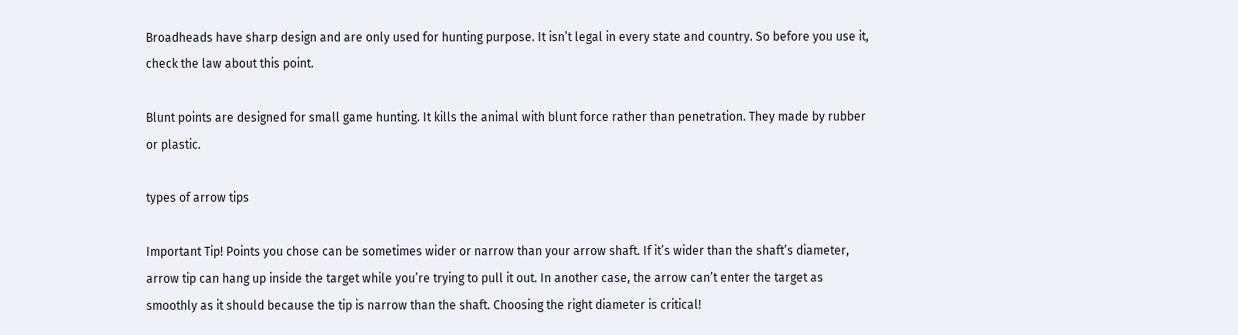Broadheads have sharp design and are only used for hunting purpose. It isn’t legal in every state and country. So before you use it, check the law about this point.

Blunt points are designed for small game hunting. It kills the animal with blunt force rather than penetration. They made by rubber or plastic.

types of arrow tips

Important Tip! Points you chose can be sometimes wider or narrow than your arrow shaft. If it’s wider than the shaft’s diameter, arrow tip can hang up inside the target while you’re trying to pull it out. In another case, the arrow can’t enter the target as smoothly as it should because the tip is narrow than the shaft. Choosing the right diameter is critical!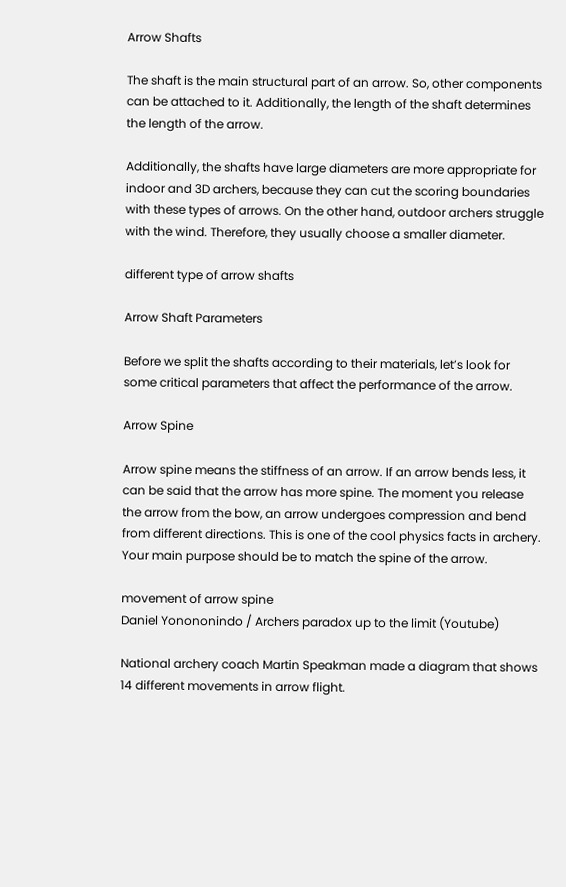Arrow Shafts

The shaft is the main structural part of an arrow. So, other components can be attached to it. Additionally, the length of the shaft determines the length of the arrow.

Additionally, the shafts have large diameters are more appropriate for indoor and 3D archers, because they can cut the scoring boundaries with these types of arrows. On the other hand, outdoor archers struggle with the wind. Therefore, they usually choose a smaller diameter.

different type of arrow shafts

Arrow Shaft Parameters

Before we split the shafts according to their materials, let’s look for some critical parameters that affect the performance of the arrow.

Arrow Spine

Arrow spine means the stiffness of an arrow. If an arrow bends less, it can be said that the arrow has more spine. The moment you release the arrow from the bow, an arrow undergoes compression and bend from different directions. This is one of the cool physics facts in archery. Your main purpose should be to match the spine of the arrow.

movement of arrow spine
Daniel Yonononindo / Archers paradox up to the limit (Youtube)

National archery coach Martin Speakman made a diagram that shows 14 different movements in arrow flight.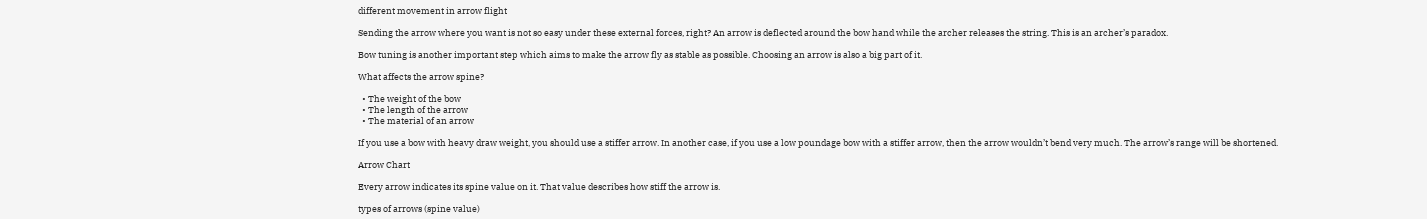different movement in arrow flight

Sending the arrow where you want is not so easy under these external forces, right? An arrow is deflected around the bow hand while the archer releases the string. This is an archer’s paradox.

Bow tuning is another important step which aims to make the arrow fly as stable as possible. Choosing an arrow is also a big part of it.

What affects the arrow spine?

  • The weight of the bow
  • The length of the arrow
  • The material of an arrow

If you use a bow with heavy draw weight, you should use a stiffer arrow. In another case, if you use a low poundage bow with a stiffer arrow, then the arrow wouldn’t bend very much. The arrow’s range will be shortened.

Arrow Chart

Every arrow indicates its spine value on it. That value describes how stiff the arrow is.

types of arrows (spine value)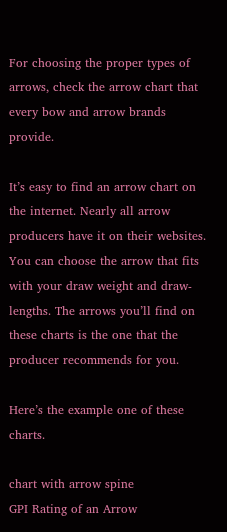For choosing the proper types of arrows, check the arrow chart that every bow and arrow brands provide.

It’s easy to find an arrow chart on the internet. Nearly all arrow producers have it on their websites. You can choose the arrow that fits with your draw weight and draw-lengths. The arrows you’ll find on these charts is the one that the producer recommends for you.

Here’s the example one of these charts.

chart with arrow spine
GPI Rating of an Arrow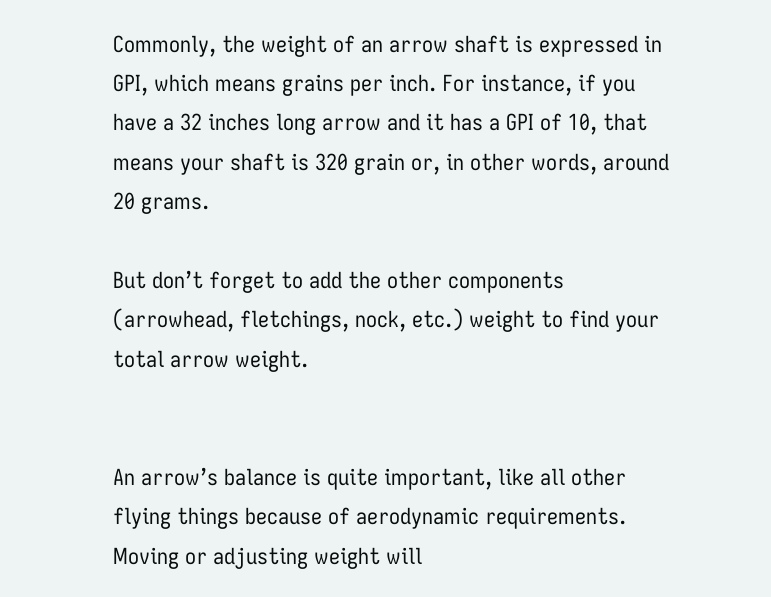Commonly, the weight of an arrow shaft is expressed in GPI, which means grains per inch. For instance, if you have a 32 inches long arrow and it has a GPI of 10, that means your shaft is 320 grain or, in other words, around 20 grams.

But don’t forget to add the other components (arrowhead, fletchings, nock, etc.) weight to find your total arrow weight.


An arrow’s balance is quite important, like all other flying things because of aerodynamic requirements. Moving or adjusting weight will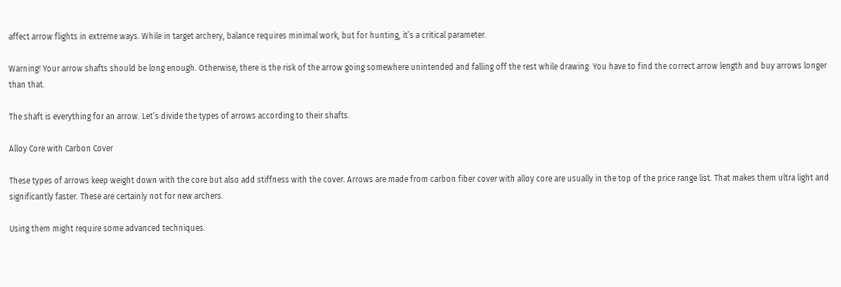affect arrow flights in extreme ways. While in target archery, balance requires minimal work, but for hunting, it’s a critical parameter.

Warning! Your arrow shafts should be long enough. Otherwise, there is the risk of the arrow going somewhere unintended and falling off the rest while drawing. You have to find the correct arrow length and buy arrows longer than that.

The shaft is everything for an arrow. Let’s divide the types of arrows according to their shafts.

Alloy Core with Carbon Cover

These types of arrows keep weight down with the core but also add stiffness with the cover. Arrows are made from carbon fiber cover with alloy core are usually in the top of the price range list. That makes them ultra light and significantly faster. These are certainly not for new archers.

Using them might require some advanced techniques.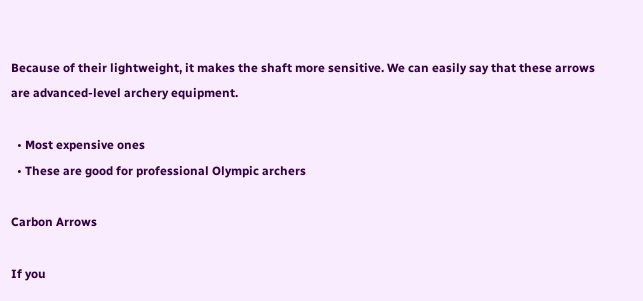Because of their lightweight, it makes the shaft more sensitive. We can easily say that these arrows are advanced-level archery equipment.

  • Most expensive ones
  • These are good for professional Olympic archers

Carbon Arrows

If you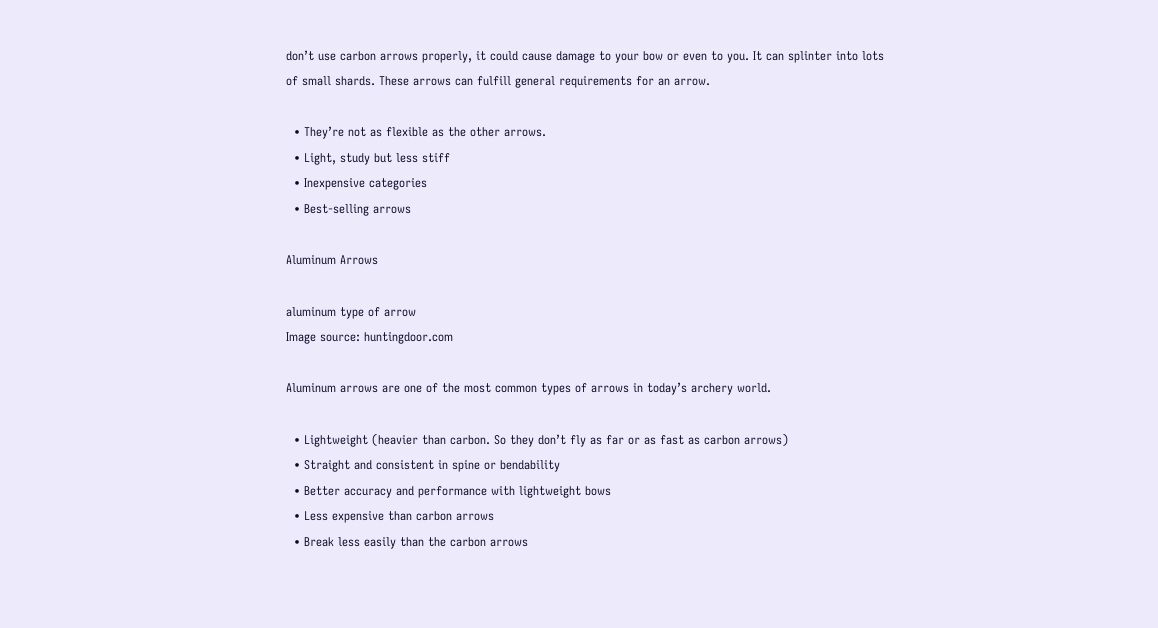don’t use carbon arrows properly, it could cause damage to your bow or even to you. It can splinter into lots of small shards. These arrows can fulfill general requirements for an arrow.

  • They’re not as flexible as the other arrows.
  • Light, study but less stiff
  • Inexpensive categories
  • Best-selling arrows

Aluminum Arrows

aluminum type of arrow
Image source: huntingdoor.com

Aluminum arrows are one of the most common types of arrows in today’s archery world.

  • Lightweight (heavier than carbon. So they don’t fly as far or as fast as carbon arrows)
  • Straight and consistent in spine or bendability
  • Better accuracy and performance with lightweight bows
  • Less expensive than carbon arrows
  • Break less easily than the carbon arrows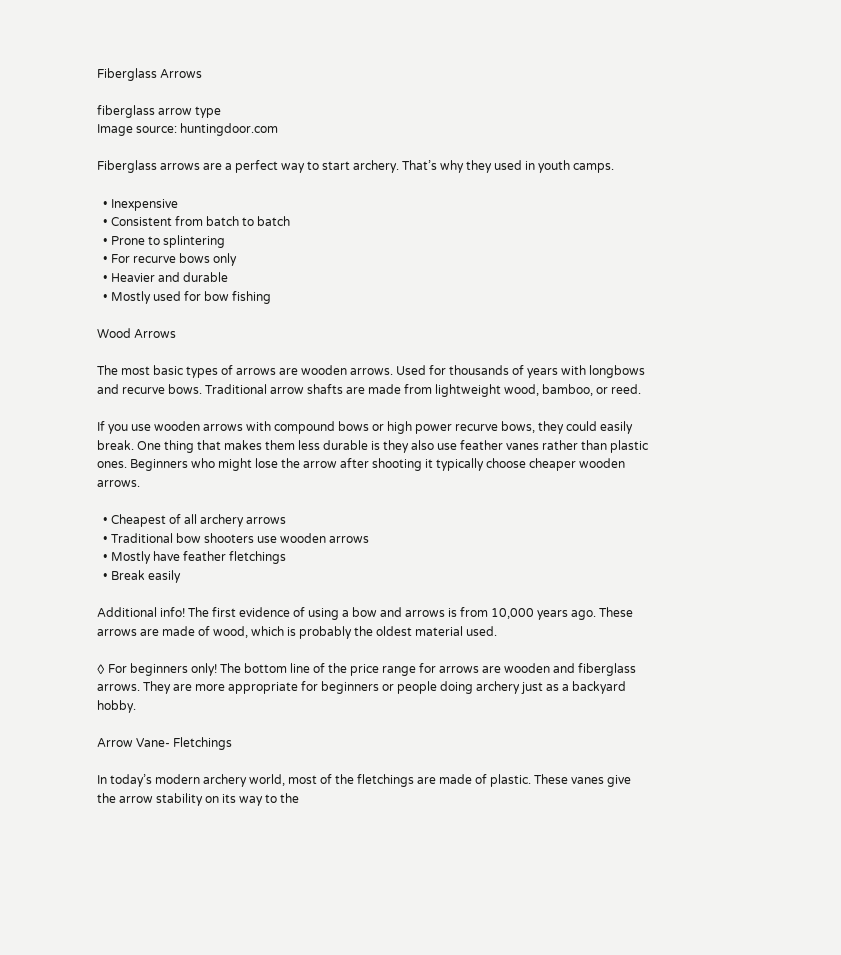Fiberglass Arrows

fiberglass arrow type
Image source: huntingdoor.com

Fiberglass arrows are a perfect way to start archery. That’s why they used in youth camps.

  • Inexpensive
  • Consistent from batch to batch
  • Prone to splintering
  • For recurve bows only
  • Heavier and durable
  • Mostly used for bow fishing

Wood Arrows

The most basic types of arrows are wooden arrows. Used for thousands of years with longbows and recurve bows. Traditional arrow shafts are made from lightweight wood, bamboo, or reed.

If you use wooden arrows with compound bows or high power recurve bows, they could easily break. One thing that makes them less durable is they also use feather vanes rather than plastic ones. Beginners who might lose the arrow after shooting it typically choose cheaper wooden arrows.

  • Cheapest of all archery arrows
  • Traditional bow shooters use wooden arrows
  • Mostly have feather fletchings
  • Break easily

Additional info! The first evidence of using a bow and arrows is from 10,000 years ago. These arrows are made of wood, which is probably the oldest material used.

◊ For beginners only! The bottom line of the price range for arrows are wooden and fiberglass arrows. They are more appropriate for beginners or people doing archery just as a backyard hobby.

Arrow Vane- Fletchings

In today’s modern archery world, most of the fletchings are made of plastic. These vanes give the arrow stability on its way to the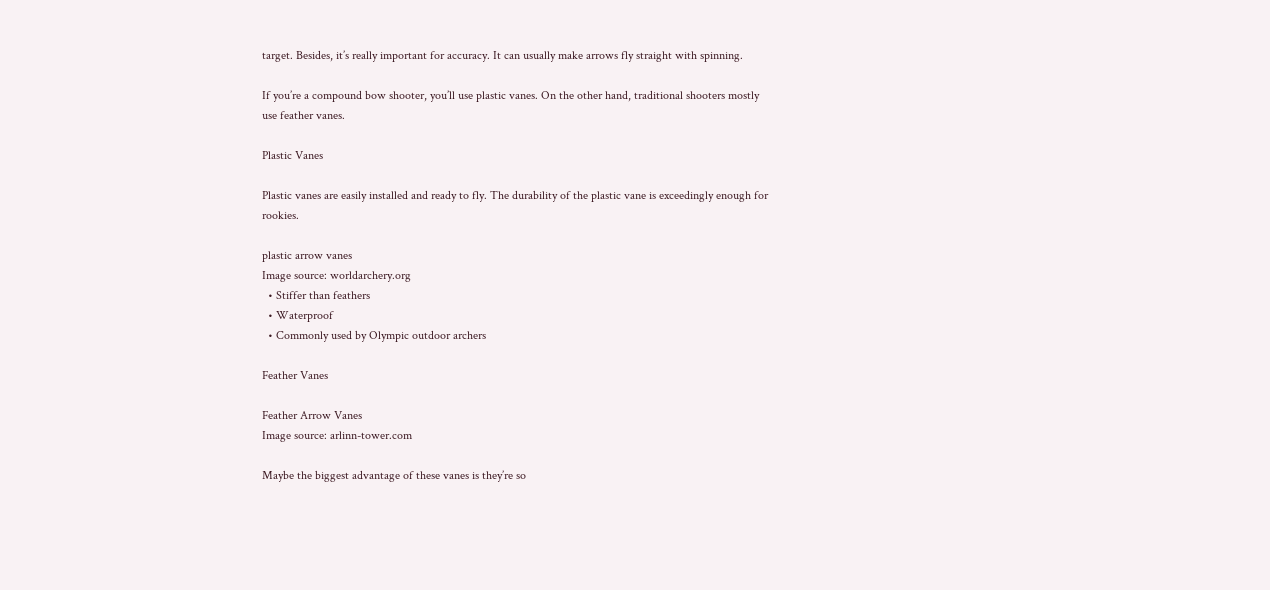target. Besides, it’s really important for accuracy. It can usually make arrows fly straight with spinning.

If you’re a compound bow shooter, you’ll use plastic vanes. On the other hand, traditional shooters mostly use feather vanes.

Plastic Vanes

Plastic vanes are easily installed and ready to fly. The durability of the plastic vane is exceedingly enough for rookies.

plastic arrow vanes
Image source: worldarchery.org
  • Stiffer than feathers
  • Waterproof
  • Commonly used by Olympic outdoor archers

Feather Vanes

Feather Arrow Vanes
Image source: arlinn-tower.com

Maybe the biggest advantage of these vanes is they’re so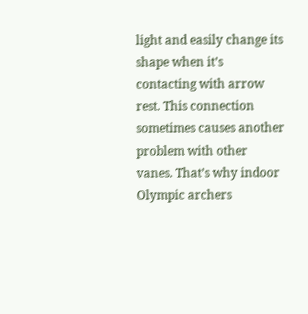light and easily change its shape when it’s contacting with arrow rest. This connection sometimes causes another problem with other vanes. That’s why indoor Olympic archers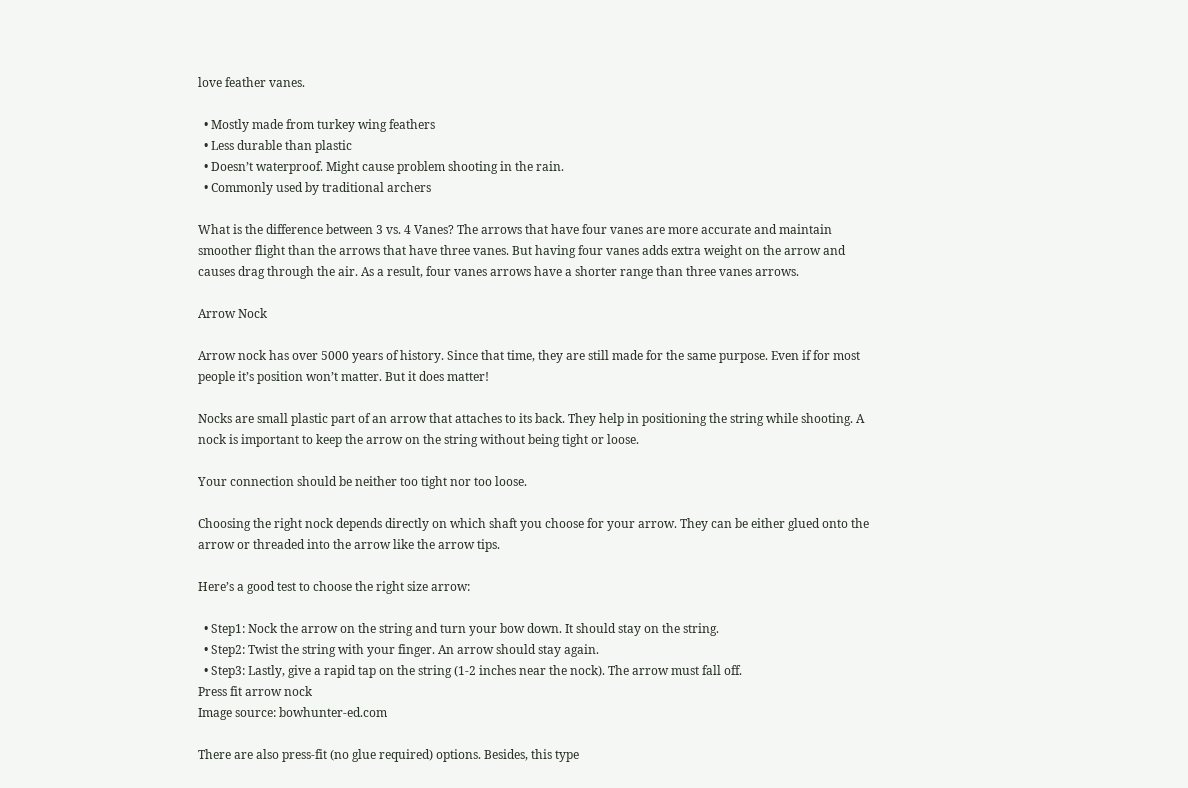love feather vanes.

  • Mostly made from turkey wing feathers
  • Less durable than plastic
  • Doesn’t waterproof. Might cause problem shooting in the rain.
  • Commonly used by traditional archers

What is the difference between 3 vs. 4 Vanes? The arrows that have four vanes are more accurate and maintain smoother flight than the arrows that have three vanes. But having four vanes adds extra weight on the arrow and causes drag through the air. As a result, four vanes arrows have a shorter range than three vanes arrows.

Arrow Nock

Arrow nock has over 5000 years of history. Since that time, they are still made for the same purpose. Even if for most people it’s position won’t matter. But it does matter!

Nocks are small plastic part of an arrow that attaches to its back. They help in positioning the string while shooting. A nock is important to keep the arrow on the string without being tight or loose.

Your connection should be neither too tight nor too loose.

Choosing the right nock depends directly on which shaft you choose for your arrow. They can be either glued onto the arrow or threaded into the arrow like the arrow tips.

Here’s a good test to choose the right size arrow:

  • Step1: Nock the arrow on the string and turn your bow down. It should stay on the string.
  • Step2: Twist the string with your finger. An arrow should stay again.
  • Step3: Lastly, give a rapid tap on the string (1-2 inches near the nock). The arrow must fall off.
Press fit arrow nock
Image source: bowhunter-ed.com

There are also press-fit (no glue required) options. Besides, this type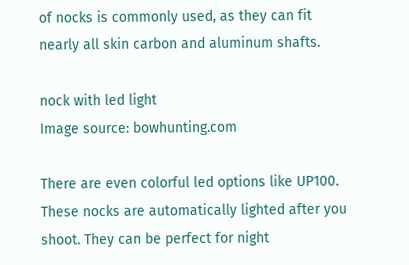of nocks is commonly used, as they can fit nearly all skin carbon and aluminum shafts.

nock with led light
Image source: bowhunting.com

There are even colorful led options like UP100. These nocks are automatically lighted after you shoot. They can be perfect for night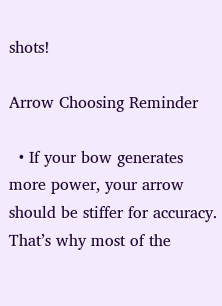shots!

Arrow Choosing Reminder

  • If your bow generates more power, your arrow should be stiffer for accuracy. That’s why most of the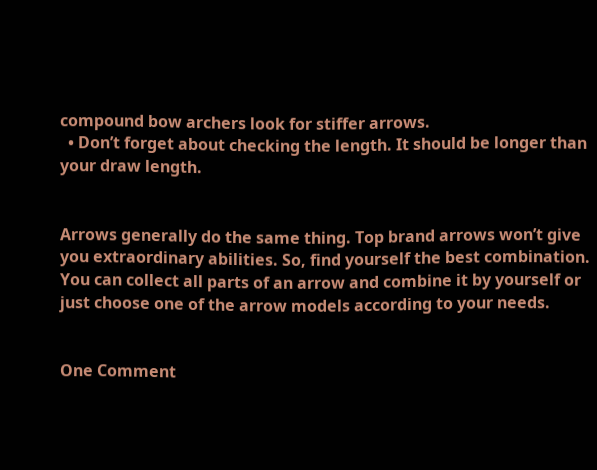compound bow archers look for stiffer arrows.
  • Don’t forget about checking the length. It should be longer than your draw length.


Arrows generally do the same thing. Top brand arrows won’t give you extraordinary abilities. So, find yourself the best combination. You can collect all parts of an arrow and combine it by yourself or just choose one of the arrow models according to your needs.


One Comment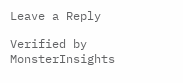Leave a Reply

Verified by MonsterInsights